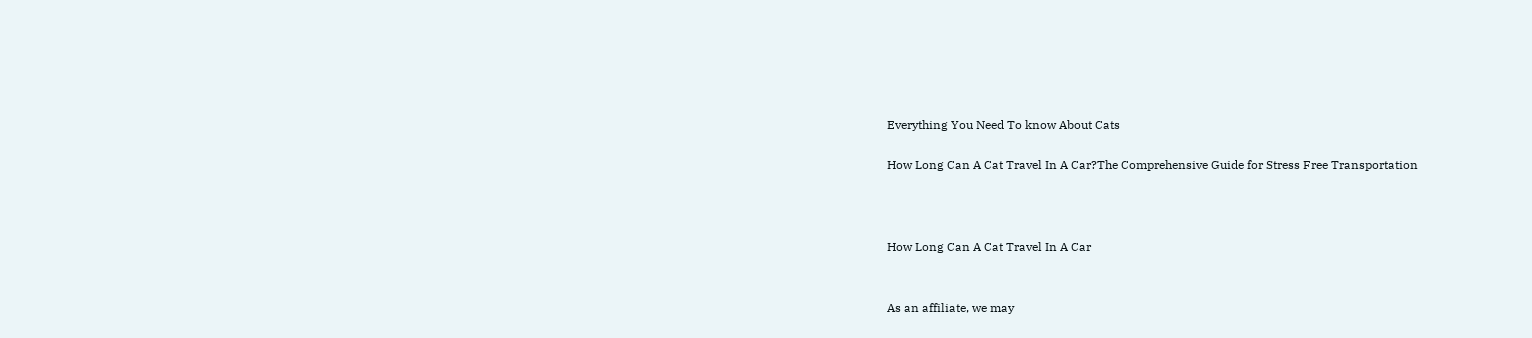Everything You Need To know About Cats

How Long Can A Cat Travel In A Car?The Comprehensive Guide for Stress Free Transportation



How Long Can A Cat Travel In A Car


As an affiliate, we may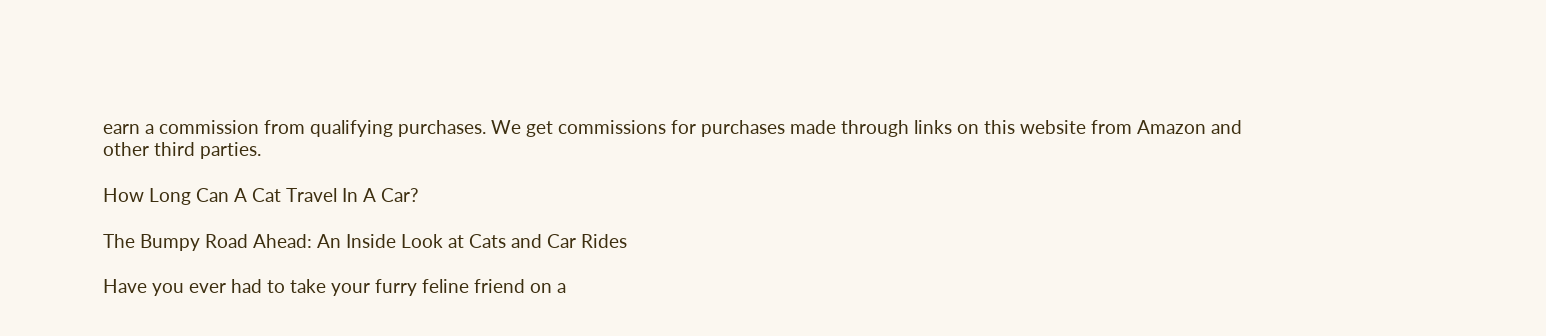earn a commission from qualifying purchases. We get commissions for purchases made through links on this website from Amazon and other third parties.

How Long Can A Cat Travel In A Car?

The Bumpy Road Ahead: An Inside Look at Cats and Car Rides

Have you ever had to take your furry feline friend on a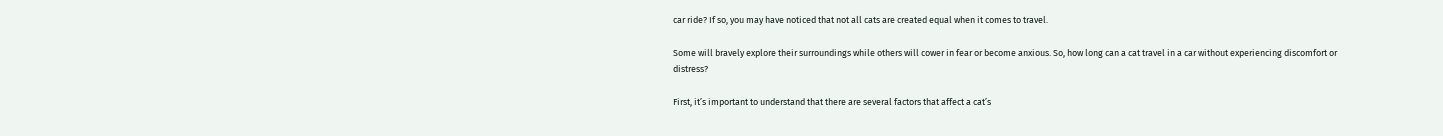car ride? If so, you may have noticed that not all cats are created equal when it comes to travel.

Some will bravely explore their surroundings while others will cower in fear or become anxious. So, how long can a cat travel in a car without experiencing discomfort or distress?

First, it’s important to understand that there are several factors that affect a cat’s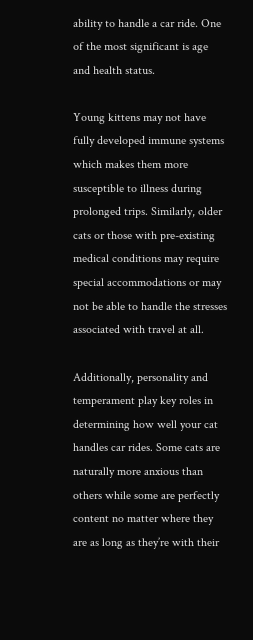ability to handle a car ride. One of the most significant is age and health status.

Young kittens may not have fully developed immune systems which makes them more susceptible to illness during prolonged trips. Similarly, older cats or those with pre-existing medical conditions may require special accommodations or may not be able to handle the stresses associated with travel at all.

Additionally, personality and temperament play key roles in determining how well your cat handles car rides. Some cats are naturally more anxious than others while some are perfectly content no matter where they are as long as they’re with their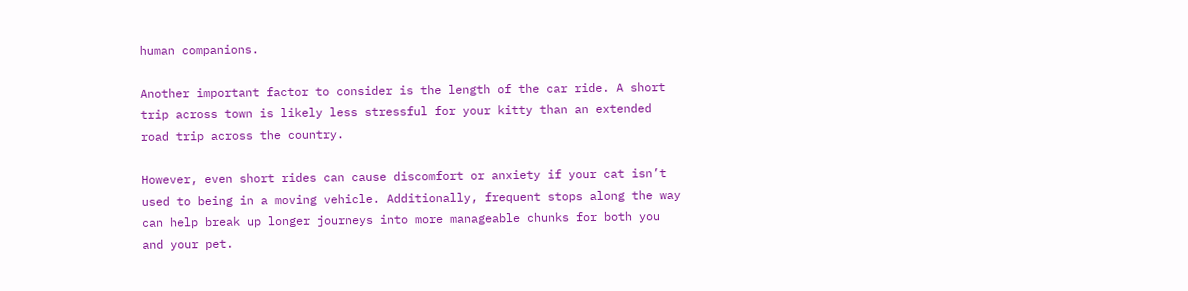human companions.

Another important factor to consider is the length of the car ride. A short trip across town is likely less stressful for your kitty than an extended road trip across the country.

However, even short rides can cause discomfort or anxiety if your cat isn’t used to being in a moving vehicle. Additionally, frequent stops along the way can help break up longer journeys into more manageable chunks for both you and your pet.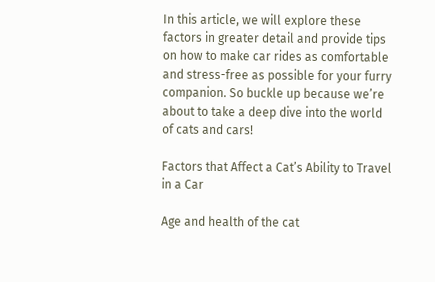In this article, we will explore these factors in greater detail and provide tips on how to make car rides as comfortable and stress-free as possible for your furry companion. So buckle up because we’re about to take a deep dive into the world of cats and cars!

Factors that Affect a Cat’s Ability to Travel in a Car

Age and health of the cat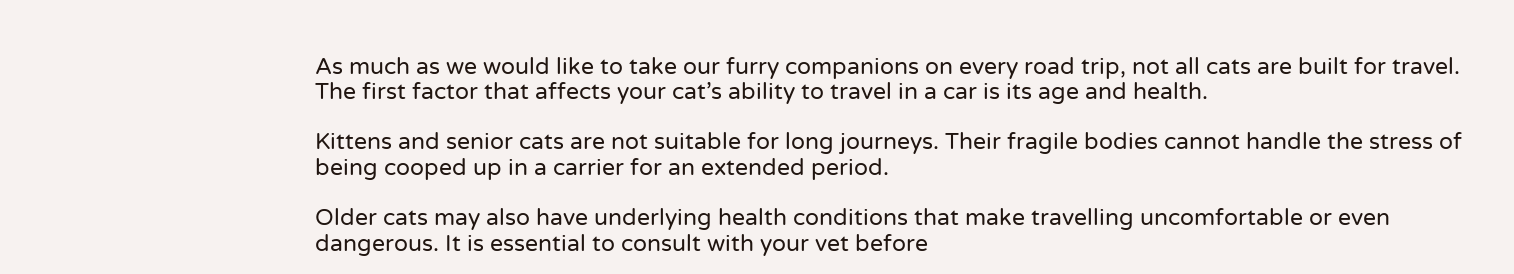As much as we would like to take our furry companions on every road trip, not all cats are built for travel. The first factor that affects your cat’s ability to travel in a car is its age and health.

Kittens and senior cats are not suitable for long journeys. Their fragile bodies cannot handle the stress of being cooped up in a carrier for an extended period.

Older cats may also have underlying health conditions that make travelling uncomfortable or even dangerous. It is essential to consult with your vet before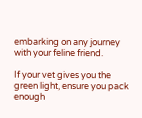embarking on any journey with your feline friend.

If your vet gives you the green light, ensure you pack enough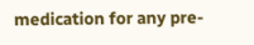medication for any pre-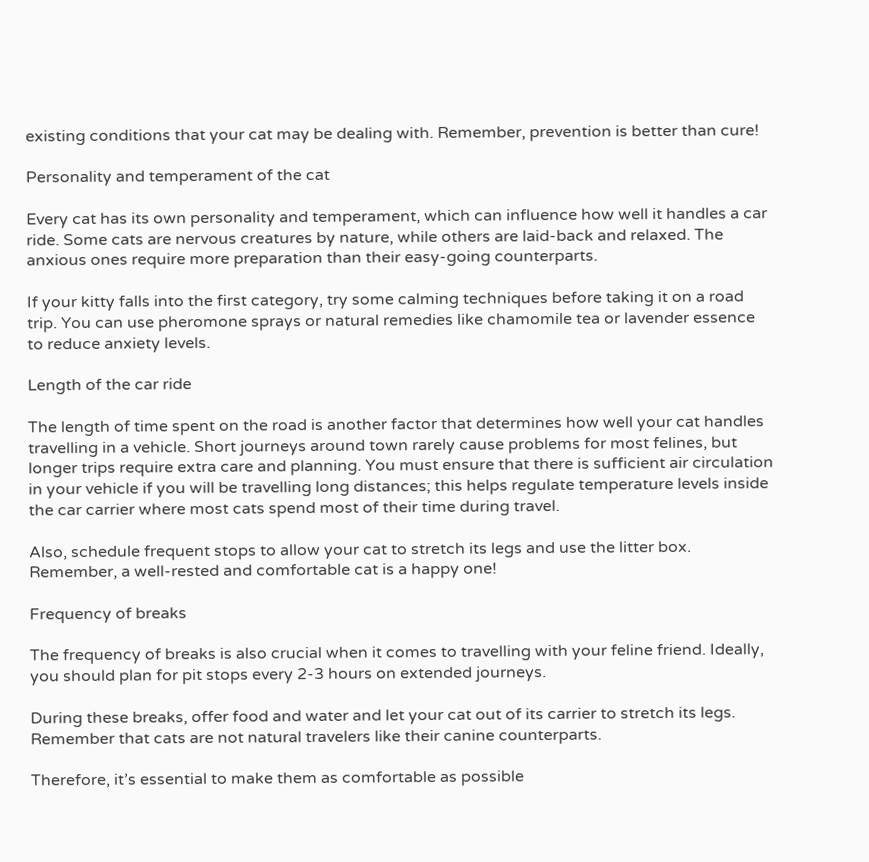existing conditions that your cat may be dealing with. Remember, prevention is better than cure!

Personality and temperament of the cat

Every cat has its own personality and temperament, which can influence how well it handles a car ride. Some cats are nervous creatures by nature, while others are laid-back and relaxed. The anxious ones require more preparation than their easy-going counterparts.

If your kitty falls into the first category, try some calming techniques before taking it on a road trip. You can use pheromone sprays or natural remedies like chamomile tea or lavender essence to reduce anxiety levels.

Length of the car ride

The length of time spent on the road is another factor that determines how well your cat handles travelling in a vehicle. Short journeys around town rarely cause problems for most felines, but longer trips require extra care and planning. You must ensure that there is sufficient air circulation in your vehicle if you will be travelling long distances; this helps regulate temperature levels inside the car carrier where most cats spend most of their time during travel.

Also, schedule frequent stops to allow your cat to stretch its legs and use the litter box. Remember, a well-rested and comfortable cat is a happy one!

Frequency of breaks

The frequency of breaks is also crucial when it comes to travelling with your feline friend. Ideally, you should plan for pit stops every 2-3 hours on extended journeys.

During these breaks, offer food and water and let your cat out of its carrier to stretch its legs. Remember that cats are not natural travelers like their canine counterparts.

Therefore, it’s essential to make them as comfortable as possible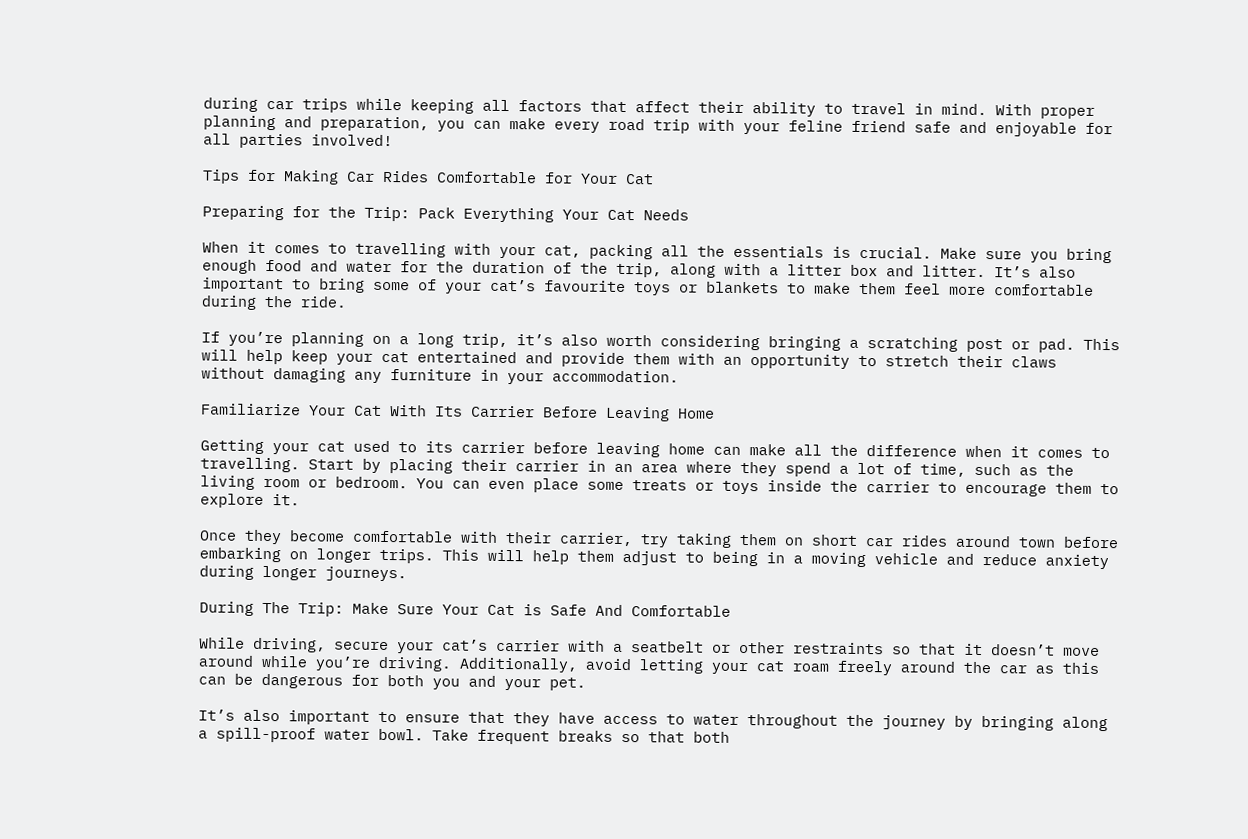during car trips while keeping all factors that affect their ability to travel in mind. With proper planning and preparation, you can make every road trip with your feline friend safe and enjoyable for all parties involved!

Tips for Making Car Rides Comfortable for Your Cat

Preparing for the Trip: Pack Everything Your Cat Needs

When it comes to travelling with your cat, packing all the essentials is crucial. Make sure you bring enough food and water for the duration of the trip, along with a litter box and litter. It’s also important to bring some of your cat’s favourite toys or blankets to make them feel more comfortable during the ride.

If you’re planning on a long trip, it’s also worth considering bringing a scratching post or pad. This will help keep your cat entertained and provide them with an opportunity to stretch their claws without damaging any furniture in your accommodation.

Familiarize Your Cat With Its Carrier Before Leaving Home

Getting your cat used to its carrier before leaving home can make all the difference when it comes to travelling. Start by placing their carrier in an area where they spend a lot of time, such as the living room or bedroom. You can even place some treats or toys inside the carrier to encourage them to explore it.

Once they become comfortable with their carrier, try taking them on short car rides around town before embarking on longer trips. This will help them adjust to being in a moving vehicle and reduce anxiety during longer journeys.

During The Trip: Make Sure Your Cat is Safe And Comfortable

While driving, secure your cat’s carrier with a seatbelt or other restraints so that it doesn’t move around while you’re driving. Additionally, avoid letting your cat roam freely around the car as this can be dangerous for both you and your pet.

It’s also important to ensure that they have access to water throughout the journey by bringing along a spill-proof water bowl. Take frequent breaks so that both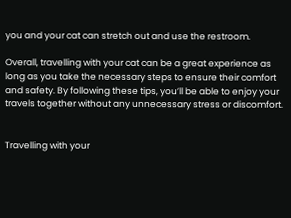you and your cat can stretch out and use the restroom.

Overall, travelling with your cat can be a great experience as long as you take the necessary steps to ensure their comfort and safety. By following these tips, you’ll be able to enjoy your travels together without any unnecessary stress or discomfort.


Travelling with your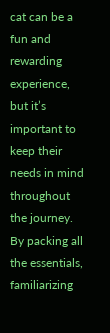cat can be a fun and rewarding experience, but it’s important to keep their needs in mind throughout the journey. By packing all the essentials, familiarizing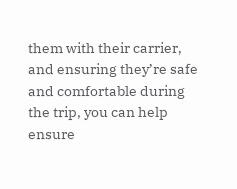them with their carrier, and ensuring they’re safe and comfortable during the trip, you can help ensure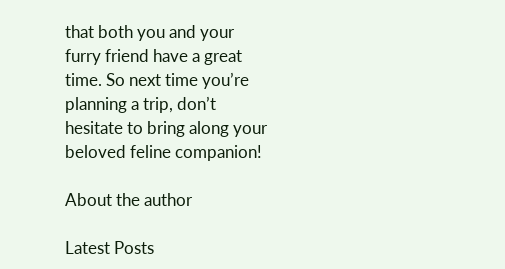that both you and your furry friend have a great time. So next time you’re planning a trip, don’t hesitate to bring along your beloved feline companion!

About the author

Latest Posts